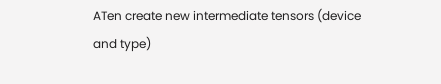ATen create new intermediate tensors (device and type)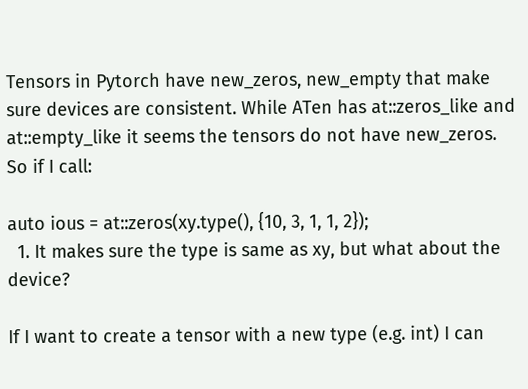Tensors in Pytorch have new_zeros, new_empty that make sure devices are consistent. While ATen has at::zeros_like and at::empty_like it seems the tensors do not have new_zeros.
So if I call:

auto ious = at::zeros(xy.type(), {10, 3, 1, 1, 2});
  1. It makes sure the type is same as xy, but what about the device?

If I want to create a tensor with a new type (e.g. int) I can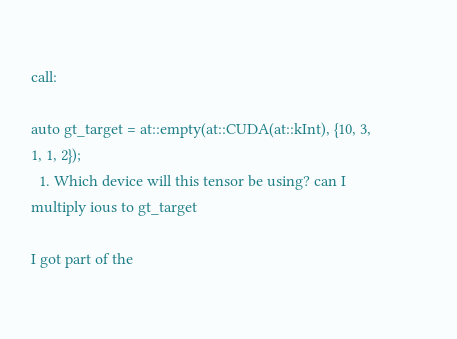call:

auto gt_target = at::empty(at::CUDA(at::kInt), {10, 3, 1, 1, 2});
  1. Which device will this tensor be using? can I multiply ious to gt_target

I got part of the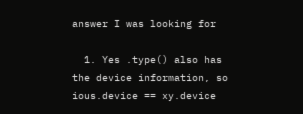answer I was looking for

  1. Yes .type() also has the device information, so ious.device == xy.device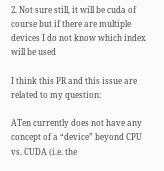2. Not sure still, it will be cuda of course but if there are multiple devices I do not know which index will be used

I think this PR and this issue are related to my question:

ATen currently does not have any concept of a “device” beyond CPU vs. CUDA (i.e. the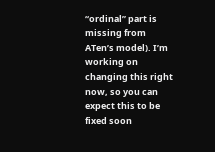“ordinal” part is missing from ATen’s model). I’m working on changing this right now, so you can expect this to be fixed soon